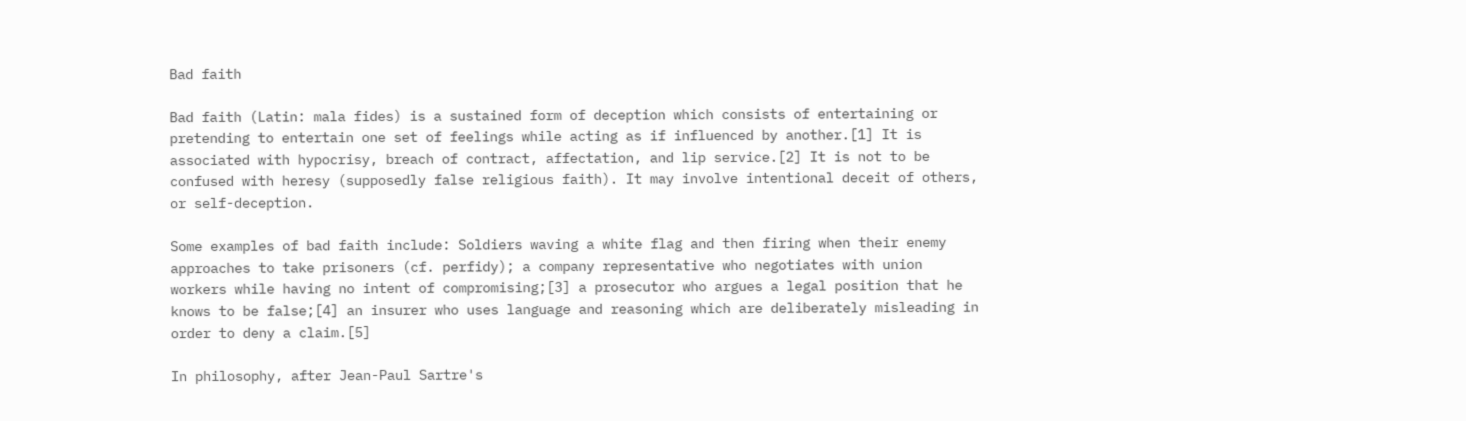Bad faith

Bad faith (Latin: mala fides) is a sustained form of deception which consists of entertaining or pretending to entertain one set of feelings while acting as if influenced by another.[1] It is associated with hypocrisy, breach of contract, affectation, and lip service.[2] It is not to be confused with heresy (supposedly false religious faith). It may involve intentional deceit of others, or self-deception.

Some examples of bad faith include: Soldiers waving a white flag and then firing when their enemy approaches to take prisoners (cf. perfidy); a company representative who negotiates with union workers while having no intent of compromising;[3] a prosecutor who argues a legal position that he knows to be false;[4] an insurer who uses language and reasoning which are deliberately misleading in order to deny a claim.[5]

In philosophy, after Jean-Paul Sartre's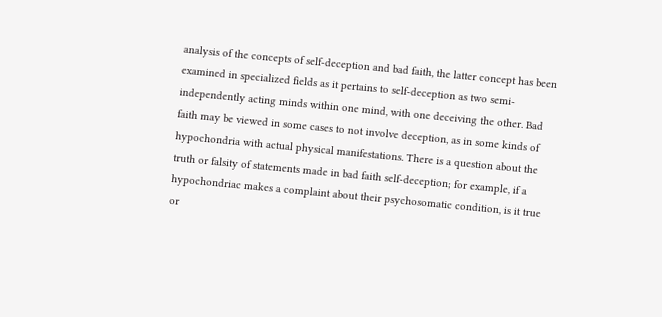analysis of the concepts of self-deception and bad faith, the latter concept has been examined in specialized fields as it pertains to self-deception as two semi-independently acting minds within one mind, with one deceiving the other. Bad faith may be viewed in some cases to not involve deception, as in some kinds of hypochondria with actual physical manifestations. There is a question about the truth or falsity of statements made in bad faith self-deception; for example, if a hypochondriac makes a complaint about their psychosomatic condition, is it true or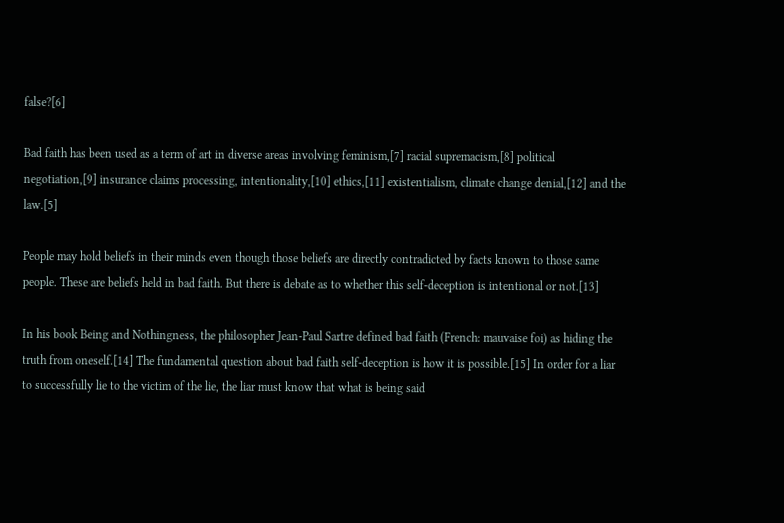false?[6]

Bad faith has been used as a term of art in diverse areas involving feminism,[7] racial supremacism,[8] political negotiation,[9] insurance claims processing, intentionality,[10] ethics,[11] existentialism, climate change denial,[12] and the law.[5]

People may hold beliefs in their minds even though those beliefs are directly contradicted by facts known to those same people. These are beliefs held in bad faith. But there is debate as to whether this self-deception is intentional or not.[13]

In his book Being and Nothingness, the philosopher Jean-Paul Sartre defined bad faith (French: mauvaise foi) as hiding the truth from oneself.[14] The fundamental question about bad faith self-deception is how it is possible.[15] In order for a liar to successfully lie to the victim of the lie, the liar must know that what is being said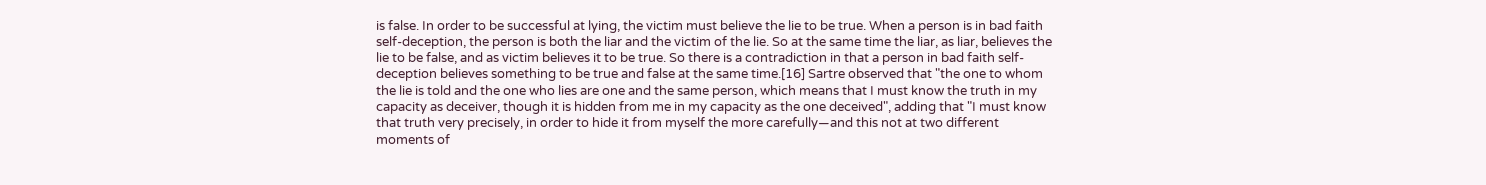is false. In order to be successful at lying, the victim must believe the lie to be true. When a person is in bad faith self-deception, the person is both the liar and the victim of the lie. So at the same time the liar, as liar, believes the lie to be false, and as victim believes it to be true. So there is a contradiction in that a person in bad faith self-deception believes something to be true and false at the same time.[16] Sartre observed that "the one to whom the lie is told and the one who lies are one and the same person, which means that I must know the truth in my capacity as deceiver, though it is hidden from me in my capacity as the one deceived", adding that "I must know that truth very precisely, in order to hide it from myself the more carefully—and this not at two different moments of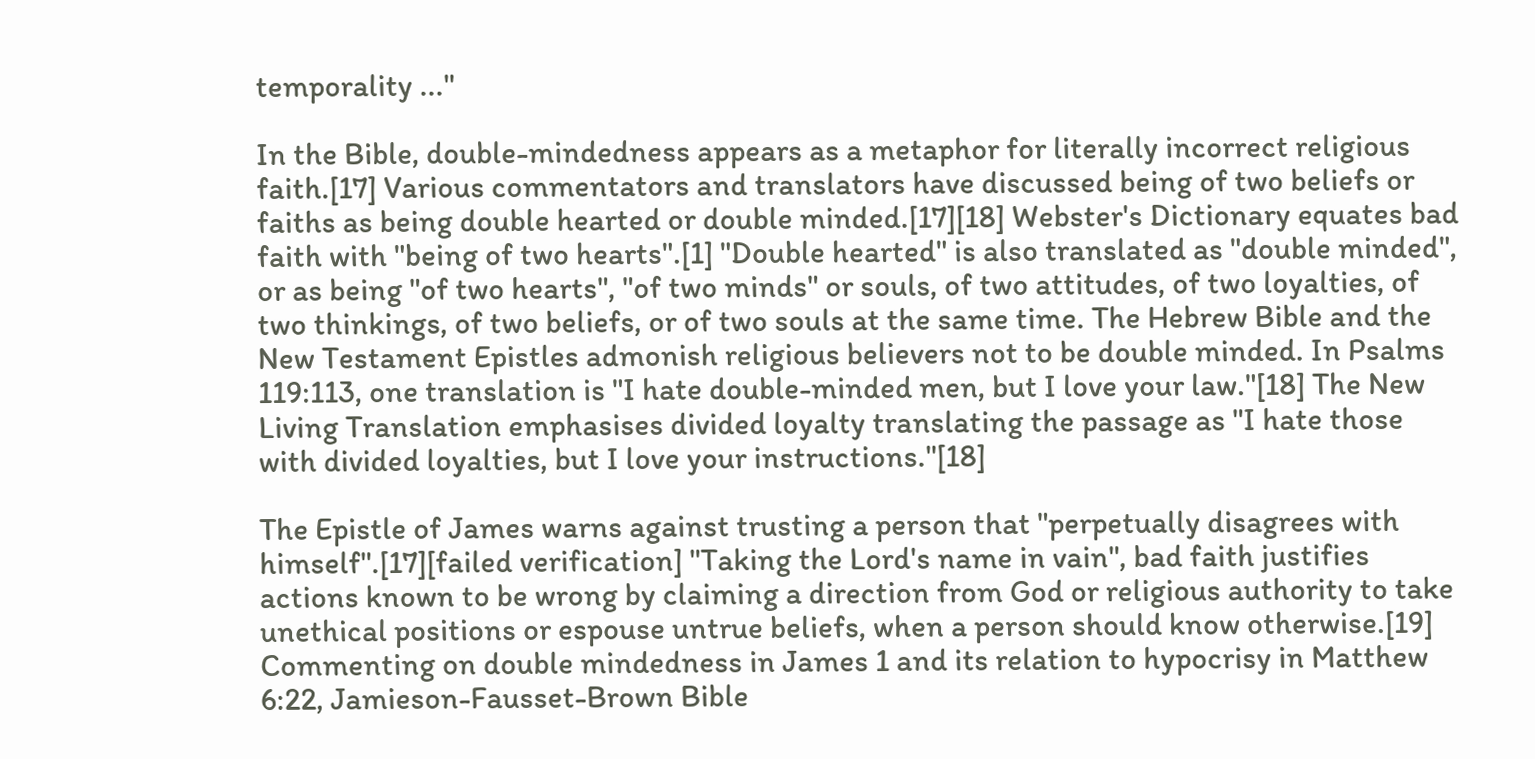temporality ..."

In the Bible, double-mindedness appears as a metaphor for literally incorrect religious faith.[17] Various commentators and translators have discussed being of two beliefs or faiths as being double hearted or double minded.[17][18] Webster's Dictionary equates bad faith with "being of two hearts".[1] "Double hearted" is also translated as "double minded", or as being "of two hearts", "of two minds" or souls, of two attitudes, of two loyalties, of two thinkings, of two beliefs, or of two souls at the same time. The Hebrew Bible and the New Testament Epistles admonish religious believers not to be double minded. In Psalms 119:113, one translation is "I hate double-minded men, but I love your law."[18] The New Living Translation emphasises divided loyalty translating the passage as "I hate those with divided loyalties, but I love your instructions."[18]

The Epistle of James warns against trusting a person that "perpetually disagrees with himself".[17][failed verification] "Taking the Lord's name in vain", bad faith justifies actions known to be wrong by claiming a direction from God or religious authority to take unethical positions or espouse untrue beliefs, when a person should know otherwise.[19] Commenting on double mindedness in James 1 and its relation to hypocrisy in Matthew 6:22, Jamieson-Fausset-Brown Bible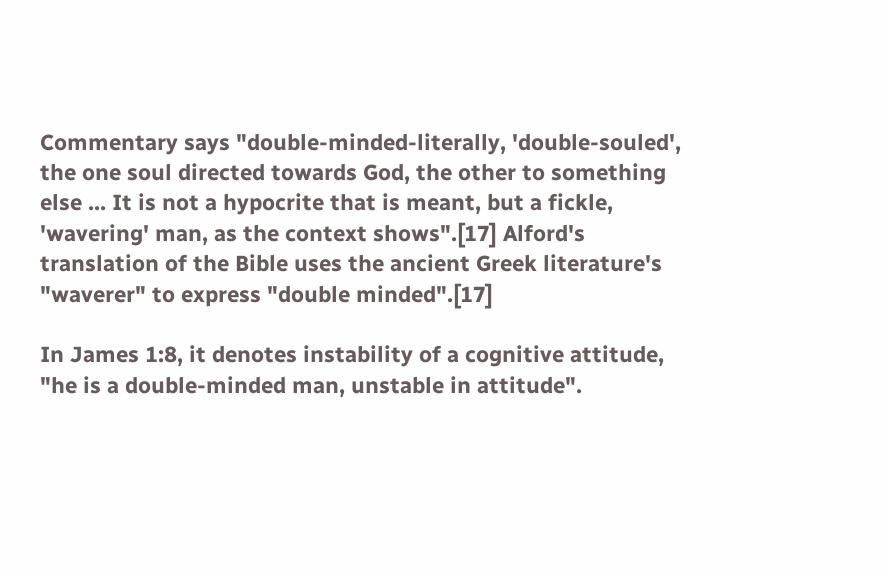Commentary says "double-minded-literally, 'double-souled', the one soul directed towards God, the other to something else ... It is not a hypocrite that is meant, but a fickle, 'wavering' man, as the context shows".[17] Alford's translation of the Bible uses the ancient Greek literature's "waverer" to express "double minded".[17]

In James 1:8, it denotes instability of a cognitive attitude, "he is a double-minded man, unstable in attitude".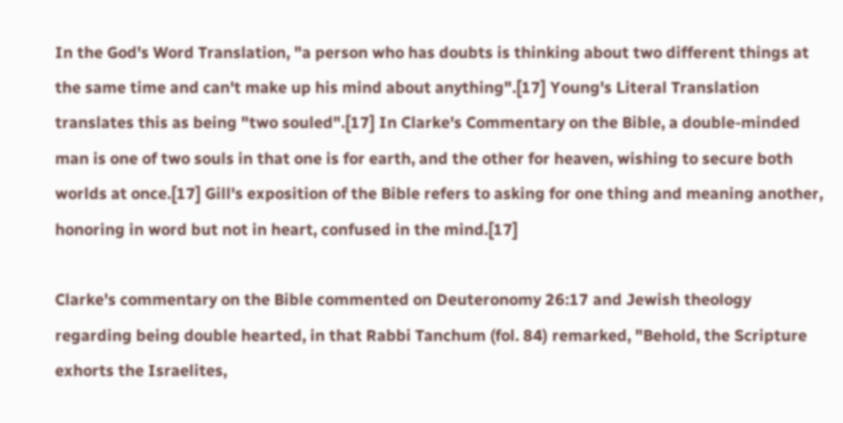In the God's Word Translation, "a person who has doubts is thinking about two different things at the same time and can't make up his mind about anything".[17] Young's Literal Translation translates this as being "two souled".[17] In Clarke's Commentary on the Bible, a double-minded man is one of two souls in that one is for earth, and the other for heaven, wishing to secure both worlds at once.[17] Gill's exposition of the Bible refers to asking for one thing and meaning another, honoring in word but not in heart, confused in the mind.[17]

Clarke's commentary on the Bible commented on Deuteronomy 26:17 and Jewish theology regarding being double hearted, in that Rabbi Tanchum (fol. 84) remarked, "Behold, the Scripture exhorts the Israelites,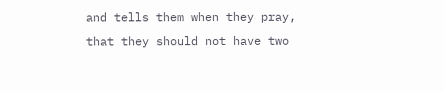and tells them when they pray, that they should not have two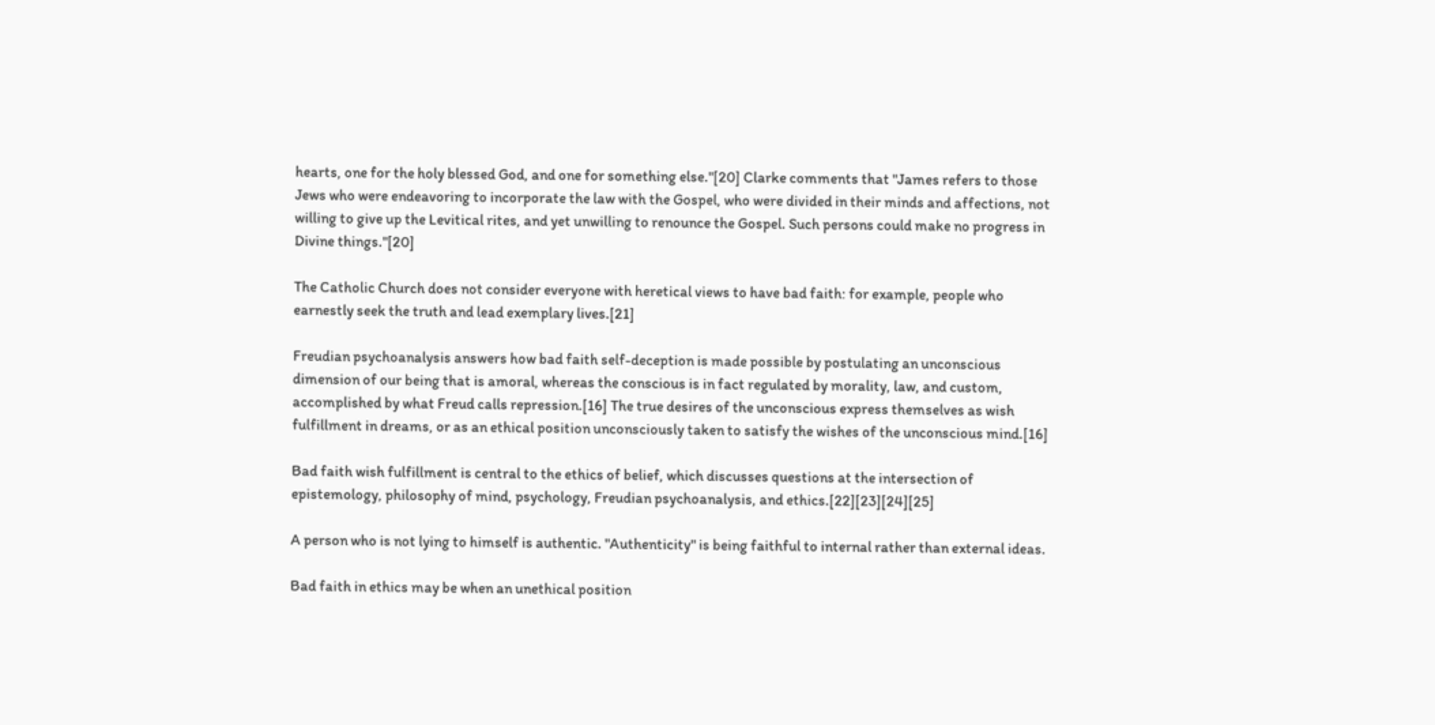hearts, one for the holy blessed God, and one for something else."[20] Clarke comments that "James refers to those Jews who were endeavoring to incorporate the law with the Gospel, who were divided in their minds and affections, not willing to give up the Levitical rites, and yet unwilling to renounce the Gospel. Such persons could make no progress in Divine things."[20]

The Catholic Church does not consider everyone with heretical views to have bad faith: for example, people who earnestly seek the truth and lead exemplary lives.[21]

Freudian psychoanalysis answers how bad faith self-deception is made possible by postulating an unconscious dimension of our being that is amoral, whereas the conscious is in fact regulated by morality, law, and custom, accomplished by what Freud calls repression.[16] The true desires of the unconscious express themselves as wish fulfillment in dreams, or as an ethical position unconsciously taken to satisfy the wishes of the unconscious mind.[16]

Bad faith wish fulfillment is central to the ethics of belief, which discusses questions at the intersection of epistemology, philosophy of mind, psychology, Freudian psychoanalysis, and ethics.[22][23][24][25]

A person who is not lying to himself is authentic. "Authenticity" is being faithful to internal rather than external ideas.

Bad faith in ethics may be when an unethical position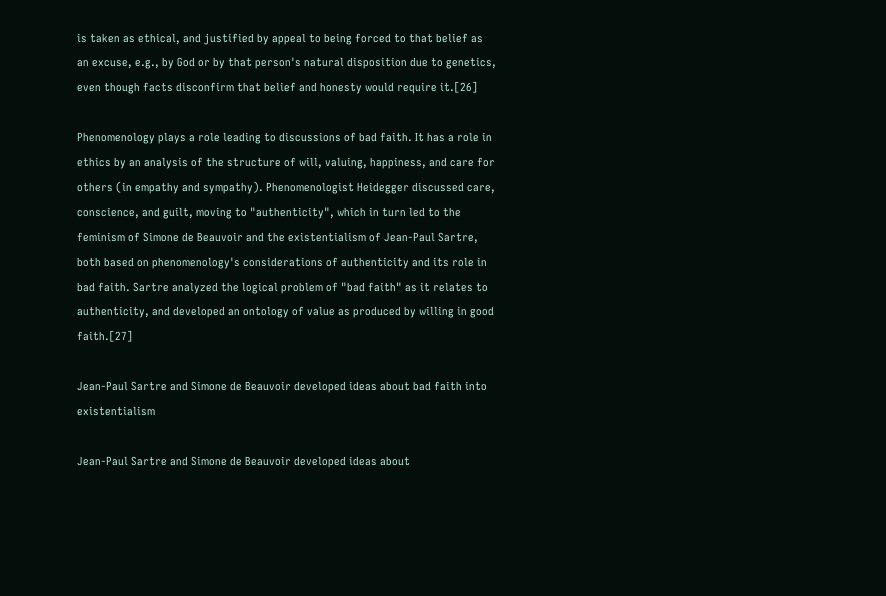is taken as ethical, and justified by appeal to being forced to that belief as an excuse, e.g., by God or by that person's natural disposition due to genetics, even though facts disconfirm that belief and honesty would require it.[26]

Phenomenology plays a role leading to discussions of bad faith. It has a role in ethics by an analysis of the structure of will, valuing, happiness, and care for others (in empathy and sympathy). Phenomenologist Heidegger discussed care, conscience, and guilt, moving to "authenticity", which in turn led to the feminism of Simone de Beauvoir and the existentialism of Jean-Paul Sartre, both based on phenomenology's considerations of authenticity and its role in bad faith. Sartre analyzed the logical problem of "bad faith" as it relates to authenticity, and developed an ontology of value as produced by willing in good faith.[27]

Jean-Paul Sartre and Simone de Beauvoir developed ideas about bad faith into existentialism

Jean-Paul Sartre and Simone de Beauvoir developed ideas about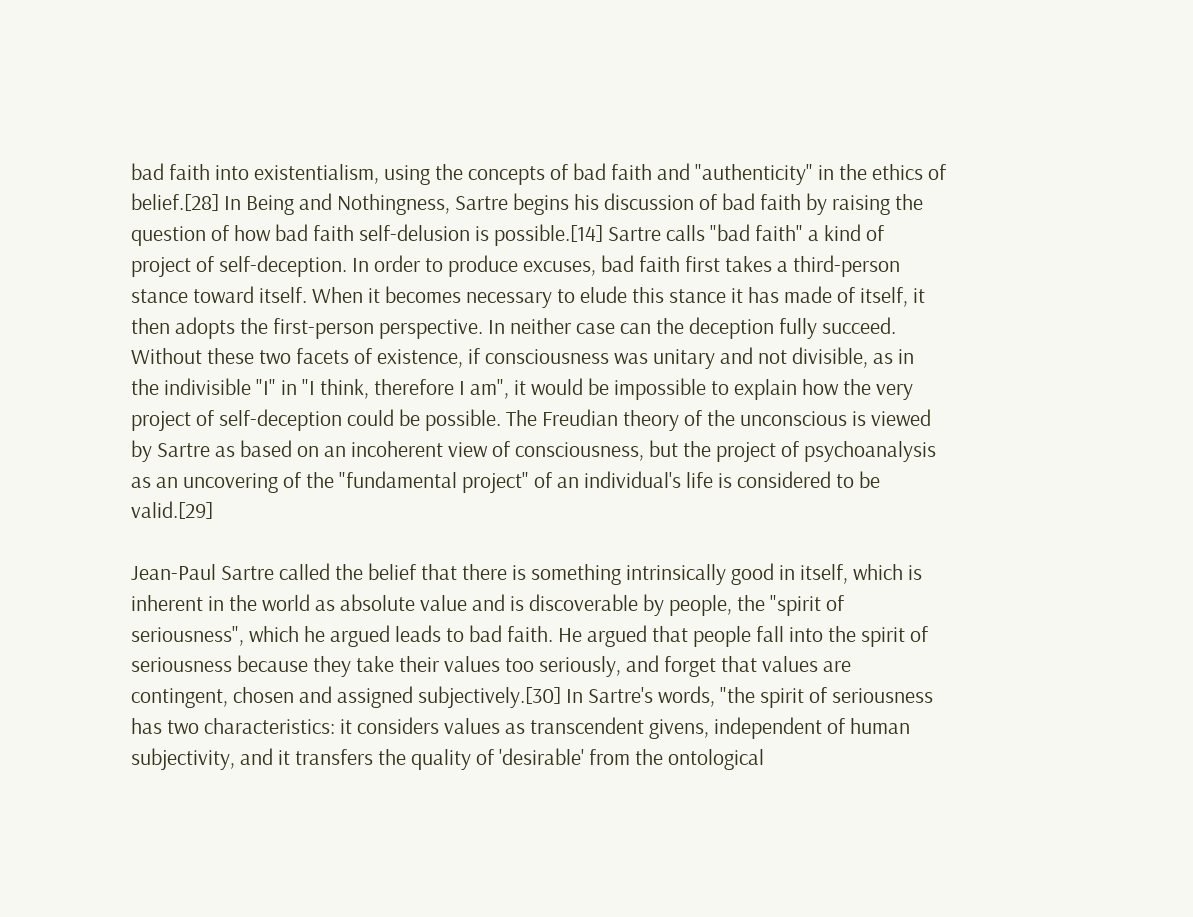bad faith into existentialism, using the concepts of bad faith and "authenticity" in the ethics of belief.[28] In Being and Nothingness, Sartre begins his discussion of bad faith by raising the question of how bad faith self-delusion is possible.[14] Sartre calls "bad faith" a kind of project of self-deception. In order to produce excuses, bad faith first takes a third-person stance toward itself. When it becomes necessary to elude this stance it has made of itself, it then adopts the first-person perspective. In neither case can the deception fully succeed. Without these two facets of existence, if consciousness was unitary and not divisible, as in the indivisible "I" in "I think, therefore I am", it would be impossible to explain how the very project of self-deception could be possible. The Freudian theory of the unconscious is viewed by Sartre as based on an incoherent view of consciousness, but the project of psychoanalysis as an uncovering of the "fundamental project" of an individual's life is considered to be valid.[29]

Jean-Paul Sartre called the belief that there is something intrinsically good in itself, which is inherent in the world as absolute value and is discoverable by people, the "spirit of seriousness", which he argued leads to bad faith. He argued that people fall into the spirit of seriousness because they take their values too seriously, and forget that values are contingent, chosen and assigned subjectively.[30] In Sartre's words, "the spirit of seriousness has two characteristics: it considers values as transcendent givens, independent of human subjectivity, and it transfers the quality of 'desirable' from the ontological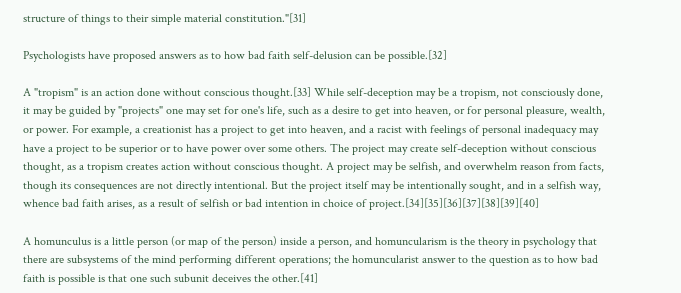structure of things to their simple material constitution."[31]

Psychologists have proposed answers as to how bad faith self-delusion can be possible.[32]

A "tropism" is an action done without conscious thought.[33] While self-deception may be a tropism, not consciously done, it may be guided by "projects" one may set for one's life, such as a desire to get into heaven, or for personal pleasure, wealth, or power. For example, a creationist has a project to get into heaven, and a racist with feelings of personal inadequacy may have a project to be superior or to have power over some others. The project may create self-deception without conscious thought, as a tropism creates action without conscious thought. A project may be selfish, and overwhelm reason from facts, though its consequences are not directly intentional. But the project itself may be intentionally sought, and in a selfish way, whence bad faith arises, as a result of selfish or bad intention in choice of project.[34][35][36][37][38][39][40]

A homunculus is a little person (or map of the person) inside a person, and homuncularism is the theory in psychology that there are subsystems of the mind performing different operations; the homuncularist answer to the question as to how bad faith is possible is that one such subunit deceives the other.[41]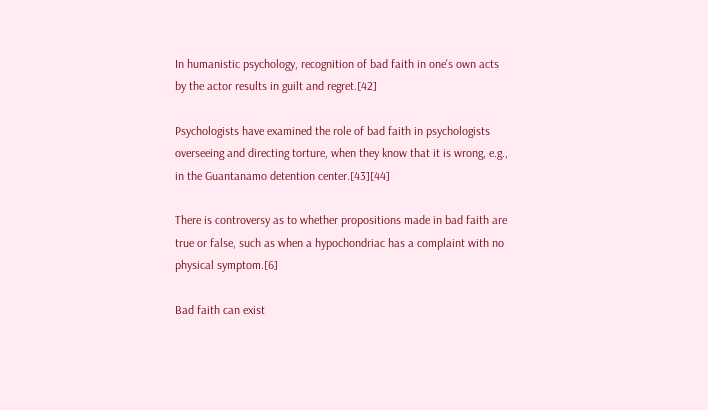In humanistic psychology, recognition of bad faith in one's own acts by the actor results in guilt and regret.[42]

Psychologists have examined the role of bad faith in psychologists overseeing and directing torture, when they know that it is wrong, e.g., in the Guantanamo detention center.[43][44]

There is controversy as to whether propositions made in bad faith are true or false, such as when a hypochondriac has a complaint with no physical symptom.[6]

Bad faith can exist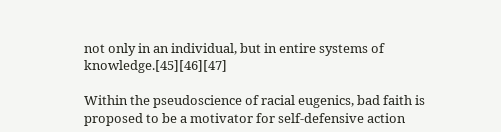not only in an individual, but in entire systems of knowledge.[45][46][47]

Within the pseudoscience of racial eugenics, bad faith is proposed to be a motivator for self-defensive action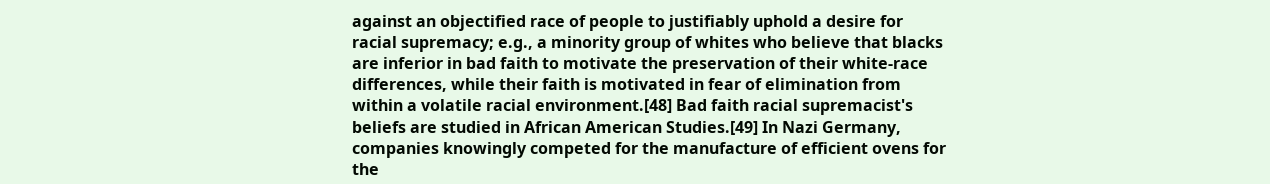against an objectified race of people to justifiably uphold a desire for racial supremacy; e.g., a minority group of whites who believe that blacks are inferior in bad faith to motivate the preservation of their white-race differences, while their faith is motivated in fear of elimination from within a volatile racial environment.[48] Bad faith racial supremacist's beliefs are studied in African American Studies.[49] In Nazi Germany, companies knowingly competed for the manufacture of efficient ovens for the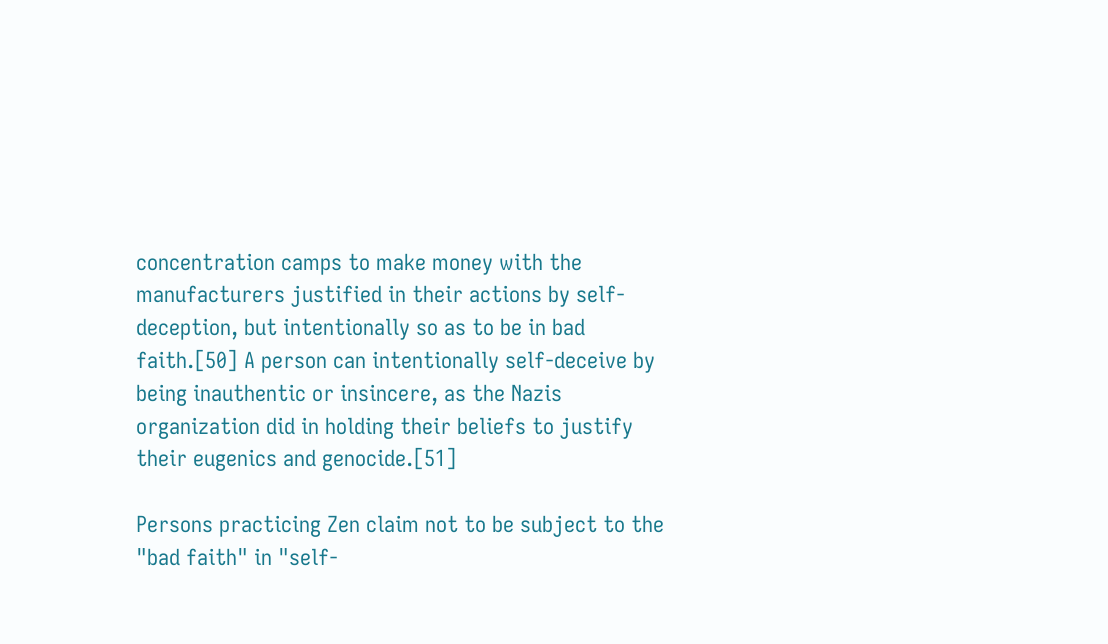concentration camps to make money with the manufacturers justified in their actions by self-deception, but intentionally so as to be in bad faith.[50] A person can intentionally self-deceive by being inauthentic or insincere, as the Nazis organization did in holding their beliefs to justify their eugenics and genocide.[51]

Persons practicing Zen claim not to be subject to the "bad faith" in "self-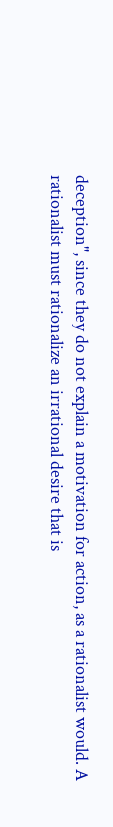deception", since they do not explain a motivation for action, as a rationalist would. A rationalist must rationalize an irrational desire that is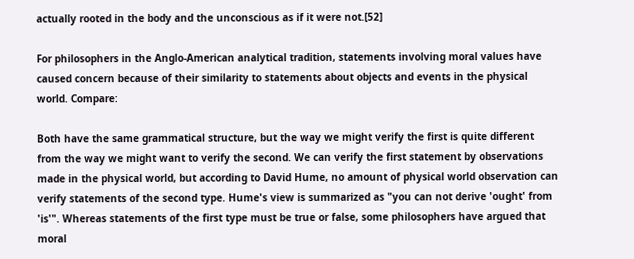actually rooted in the body and the unconscious as if it were not.[52]

For philosophers in the Anglo-American analytical tradition, statements involving moral values have caused concern because of their similarity to statements about objects and events in the physical world. Compare:

Both have the same grammatical structure, but the way we might verify the first is quite different from the way we might want to verify the second. We can verify the first statement by observations made in the physical world, but according to David Hume, no amount of physical world observation can verify statements of the second type. Hume's view is summarized as "you can not derive 'ought' from 'is'". Whereas statements of the first type must be true or false, some philosophers have argued that moral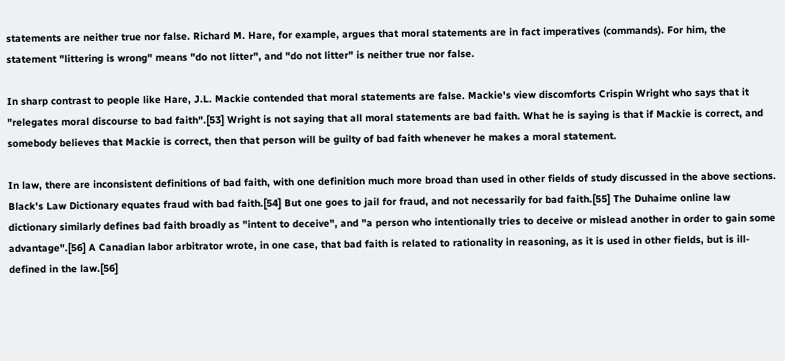statements are neither true nor false. Richard M. Hare, for example, argues that moral statements are in fact imperatives (commands). For him, the statement "littering is wrong" means "do not litter", and "do not litter" is neither true nor false.

In sharp contrast to people like Hare, J.L. Mackie contended that moral statements are false. Mackie's view discomforts Crispin Wright who says that it "relegates moral discourse to bad faith".[53] Wright is not saying that all moral statements are bad faith. What he is saying is that if Mackie is correct, and somebody believes that Mackie is correct, then that person will be guilty of bad faith whenever he makes a moral statement.

In law, there are inconsistent definitions of bad faith, with one definition much more broad than used in other fields of study discussed in the above sections. Black's Law Dictionary equates fraud with bad faith.[54] But one goes to jail for fraud, and not necessarily for bad faith.[55] The Duhaime online law dictionary similarly defines bad faith broadly as "intent to deceive", and "a person who intentionally tries to deceive or mislead another in order to gain some advantage".[56] A Canadian labor arbitrator wrote, in one case, that bad faith is related to rationality in reasoning, as it is used in other fields, but is ill-defined in the law.[56]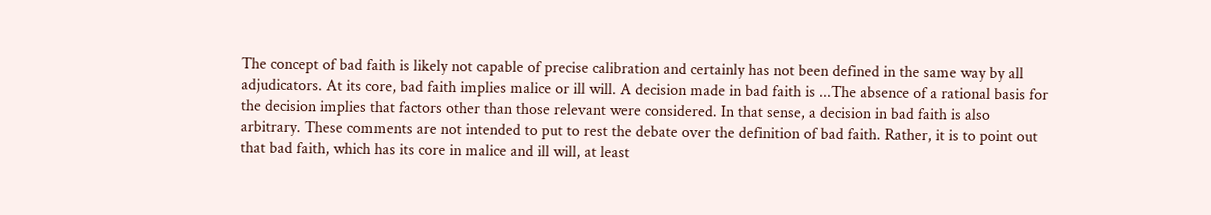The concept of bad faith is likely not capable of precise calibration and certainly has not been defined in the same way by all adjudicators. At its core, bad faith implies malice or ill will. A decision made in bad faith is ...The absence of a rational basis for the decision implies that factors other than those relevant were considered. In that sense, a decision in bad faith is also arbitrary. These comments are not intended to put to rest the debate over the definition of bad faith. Rather, it is to point out that bad faith, which has its core in malice and ill will, at least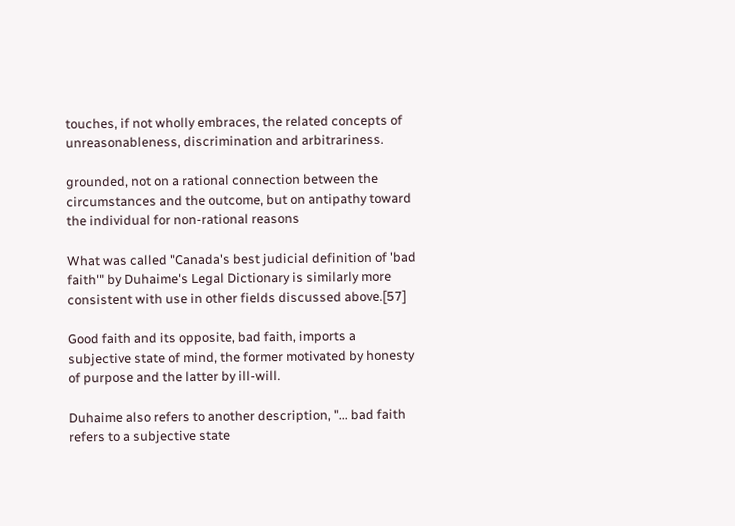touches, if not wholly embraces, the related concepts of unreasonableness, discrimination and arbitrariness.

grounded, not on a rational connection between the circumstances and the outcome, but on antipathy toward the individual for non-rational reasons

What was called "Canada's best judicial definition of 'bad faith'" by Duhaime's Legal Dictionary is similarly more consistent with use in other fields discussed above.[57]

Good faith and its opposite, bad faith, imports a subjective state of mind, the former motivated by honesty of purpose and the latter by ill-will.

Duhaime also refers to another description, "... bad faith refers to a subjective state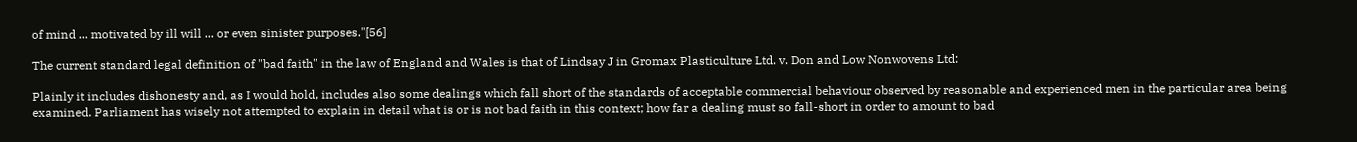of mind ... motivated by ill will ... or even sinister purposes."[56]

The current standard legal definition of "bad faith" in the law of England and Wales is that of Lindsay J in Gromax Plasticulture Ltd. v. Don and Low Nonwovens Ltd:

Plainly it includes dishonesty and, as I would hold, includes also some dealings which fall short of the standards of acceptable commercial behaviour observed by reasonable and experienced men in the particular area being examined. Parliament has wisely not attempted to explain in detail what is or is not bad faith in this context; how far a dealing must so fall-short in order to amount to bad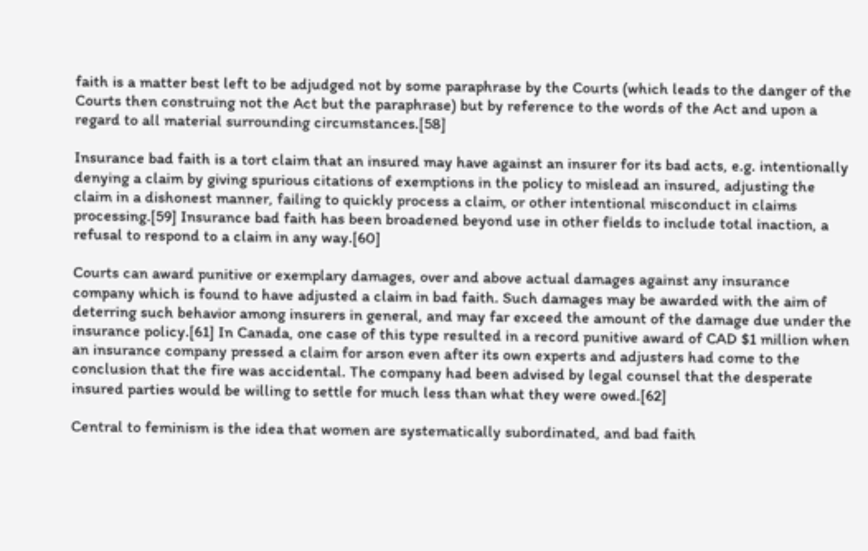faith is a matter best left to be adjudged not by some paraphrase by the Courts (which leads to the danger of the Courts then construing not the Act but the paraphrase) but by reference to the words of the Act and upon a regard to all material surrounding circumstances.[58]

Insurance bad faith is a tort claim that an insured may have against an insurer for its bad acts, e.g. intentionally denying a claim by giving spurious citations of exemptions in the policy to mislead an insured, adjusting the claim in a dishonest manner, failing to quickly process a claim, or other intentional misconduct in claims processing.[59] Insurance bad faith has been broadened beyond use in other fields to include total inaction, a refusal to respond to a claim in any way.[60]

Courts can award punitive or exemplary damages, over and above actual damages against any insurance company which is found to have adjusted a claim in bad faith. Such damages may be awarded with the aim of deterring such behavior among insurers in general, and may far exceed the amount of the damage due under the insurance policy.[61] In Canada, one case of this type resulted in a record punitive award of CAD $1 million when an insurance company pressed a claim for arson even after its own experts and adjusters had come to the conclusion that the fire was accidental. The company had been advised by legal counsel that the desperate insured parties would be willing to settle for much less than what they were owed.[62]

Central to feminism is the idea that women are systematically subordinated, and bad faith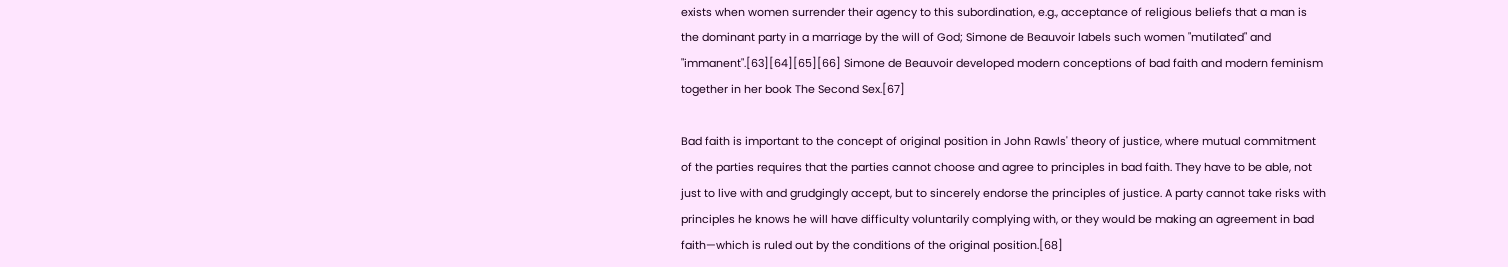exists when women surrender their agency to this subordination, e.g., acceptance of religious beliefs that a man is the dominant party in a marriage by the will of God; Simone de Beauvoir labels such women "mutilated" and "immanent".[63][64][65][66] Simone de Beauvoir developed modern conceptions of bad faith and modern feminism together in her book The Second Sex.[67]

Bad faith is important to the concept of original position in John Rawls' theory of justice, where mutual commitment of the parties requires that the parties cannot choose and agree to principles in bad faith. They have to be able, not just to live with and grudgingly accept, but to sincerely endorse the principles of justice. A party cannot take risks with principles he knows he will have difficulty voluntarily complying with, or they would be making an agreement in bad faith—which is ruled out by the conditions of the original position.[68]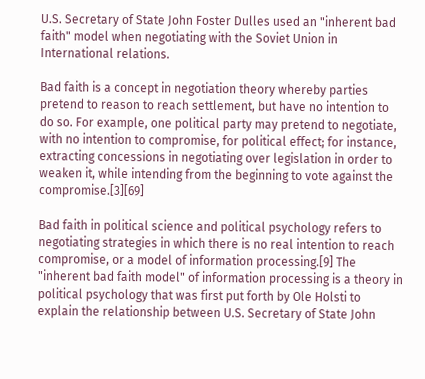U.S. Secretary of State John Foster Dulles used an "inherent bad faith" model when negotiating with the Soviet Union in International relations.

Bad faith is a concept in negotiation theory whereby parties pretend to reason to reach settlement, but have no intention to do so. For example, one political party may pretend to negotiate, with no intention to compromise, for political effect; for instance, extracting concessions in negotiating over legislation in order to weaken it, while intending from the beginning to vote against the compromise.[3][69]

Bad faith in political science and political psychology refers to negotiating strategies in which there is no real intention to reach compromise, or a model of information processing.[9] The "inherent bad faith model" of information processing is a theory in political psychology that was first put forth by Ole Holsti to explain the relationship between U.S. Secretary of State John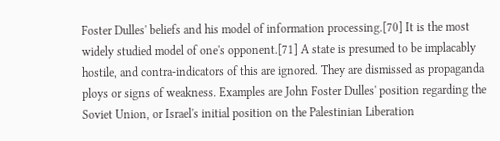Foster Dulles' beliefs and his model of information processing.[70] It is the most widely studied model of one's opponent.[71] A state is presumed to be implacably hostile, and contra-indicators of this are ignored. They are dismissed as propaganda ploys or signs of weakness. Examples are John Foster Dulles' position regarding the Soviet Union, or Israel's initial position on the Palestinian Liberation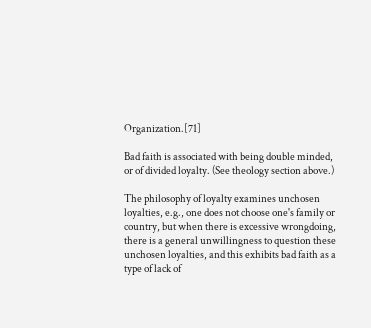Organization.[71]

Bad faith is associated with being double minded, or of divided loyalty. (See theology section above.)

The philosophy of loyalty examines unchosen loyalties, e.g., one does not choose one's family or country, but when there is excessive wrongdoing, there is a general unwillingness to question these unchosen loyalties, and this exhibits bad faith as a type of lack of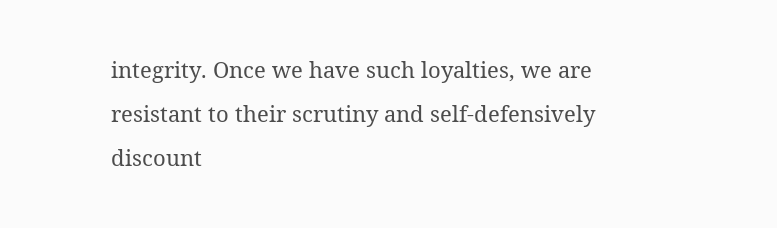integrity. Once we have such loyalties, we are resistant to their scrutiny and self-defensively discount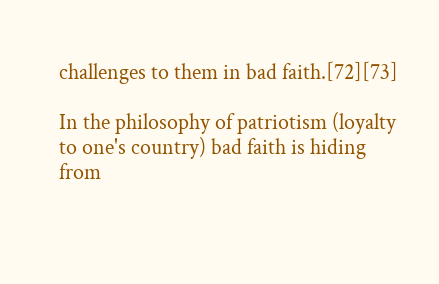challenges to them in bad faith.[72][73]

In the philosophy of patriotism (loyalty to one's country) bad faith is hiding from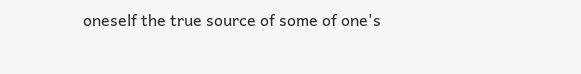oneself the true source of some of one's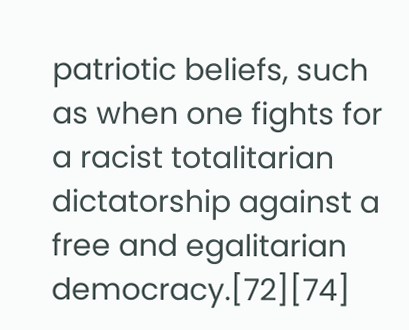patriotic beliefs, such as when one fights for a racist totalitarian dictatorship against a free and egalitarian democracy.[72][74]